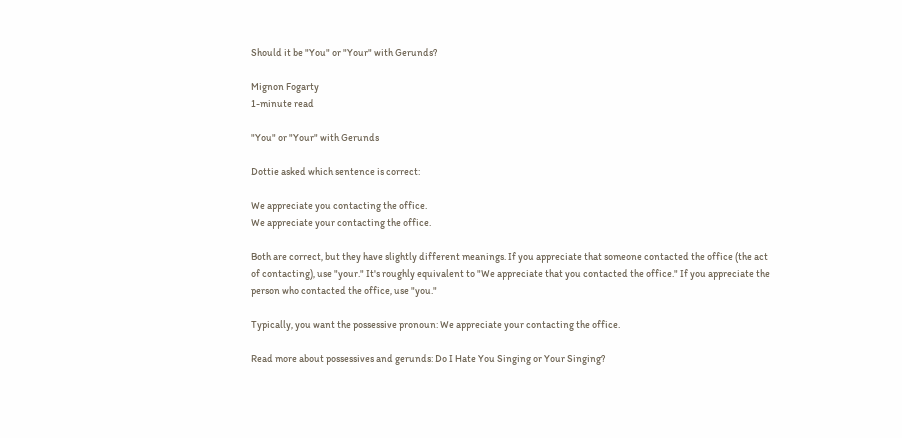Should it be "You" or "Your" with Gerunds?

Mignon Fogarty
1-minute read

"You" or "Your" with Gerunds

Dottie asked which sentence is correct:

We appreciate you contacting the office.
We appreciate your contacting the office.

Both are correct, but they have slightly different meanings. If you appreciate that someone contacted the office (the act of contacting), use "your." It's roughly equivalent to "We appreciate that you contacted the office." If you appreciate the person who contacted the office, use "you."

Typically, you want the possessive pronoun: We appreciate your contacting the office.

Read more about possessives and gerunds: Do I Hate You Singing or Your Singing?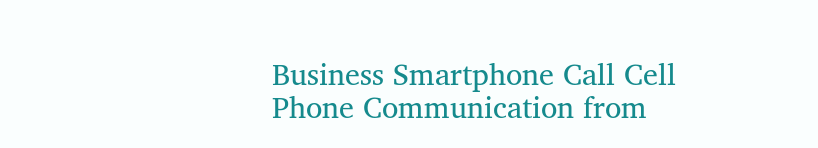Business Smartphone Call Cell Phone Communication from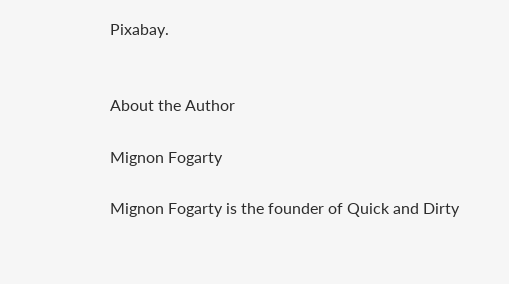Pixabay.


About the Author

Mignon Fogarty

Mignon Fogarty is the founder of Quick and Dirty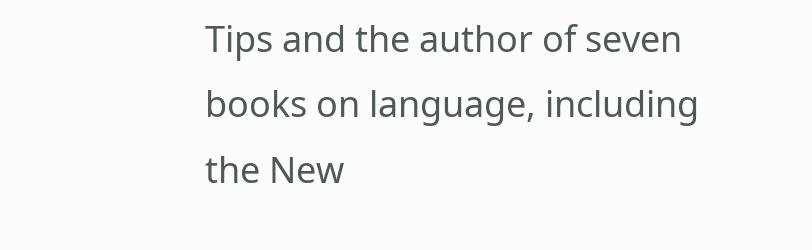Tips and the author of seven books on language, including the New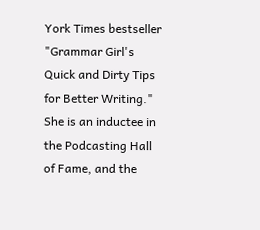York Times bestseller "Grammar Girl's Quick and Dirty Tips for Better Writing." She is an inductee in the Podcasting Hall of Fame, and the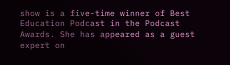show is a five-time winner of Best Education Podcast in the Podcast Awards. She has appeared as a guest expert on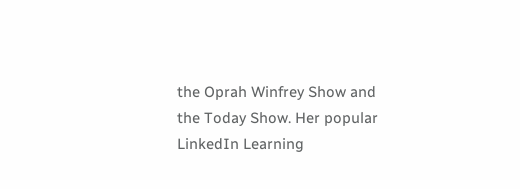the Oprah Winfrey Show and the Today Show. Her popular LinkedIn Learning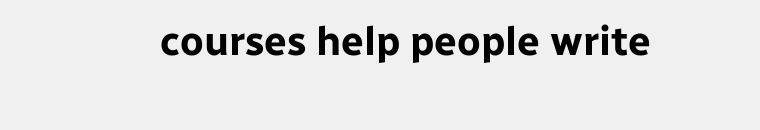courses help people write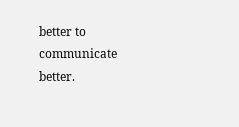better to communicate better.